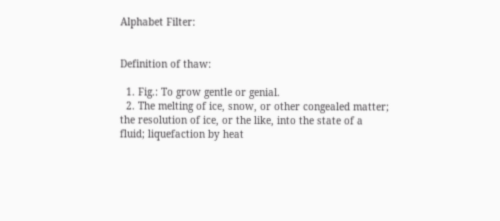Alphabet Filter:


Definition of thaw:

  1. Fig.: To grow gentle or genial.
  2. The melting of ice, snow, or other congealed matter; the resolution of ice, or the like, into the state of a fluid; liquefaction by heat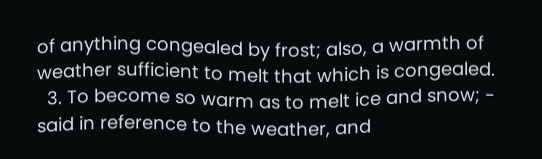of anything congealed by frost; also, a warmth of weather sufficient to melt that which is congealed.
  3. To become so warm as to melt ice and snow; - said in reference to the weather, and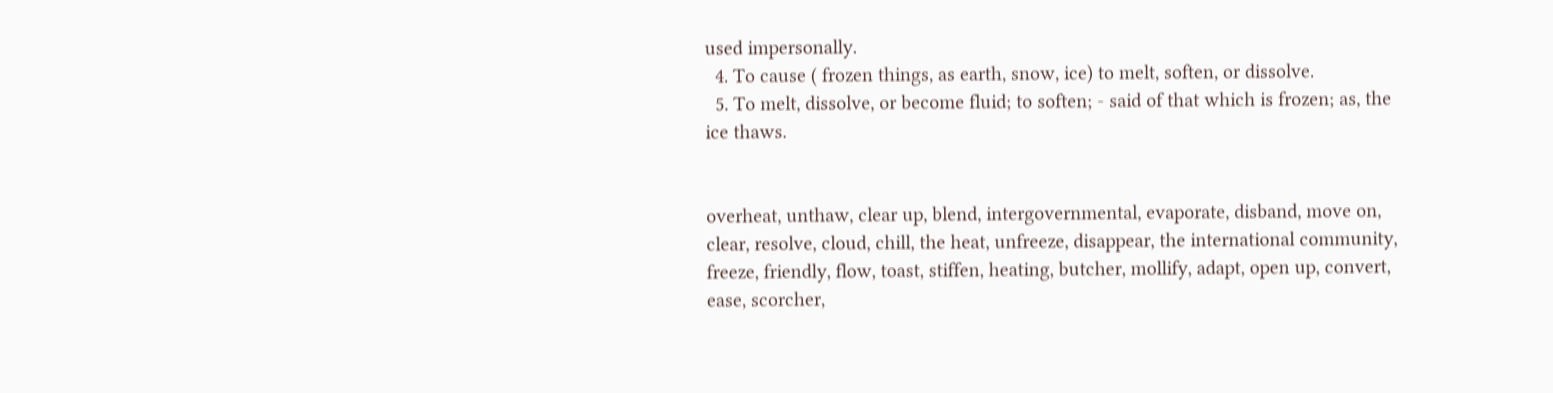used impersonally.
  4. To cause ( frozen things, as earth, snow, ice) to melt, soften, or dissolve.
  5. To melt, dissolve, or become fluid; to soften; - said of that which is frozen; as, the ice thaws.


overheat, unthaw, clear up, blend, intergovernmental, evaporate, disband, move on, clear, resolve, cloud, chill, the heat, unfreeze, disappear, the international community, freeze, friendly, flow, toast, stiffen, heating, butcher, mollify, adapt, open up, convert, ease, scorcher,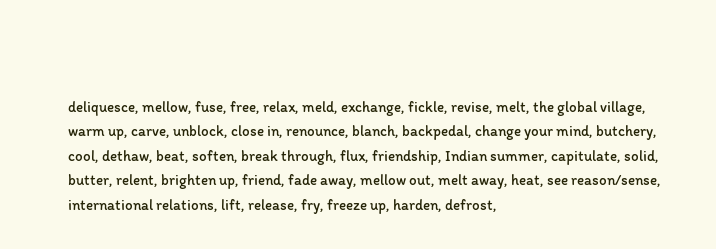deliquesce, mellow, fuse, free, relax, meld, exchange, fickle, revise, melt, the global village, warm up, carve, unblock, close in, renounce, blanch, backpedal, change your mind, butchery, cool, dethaw, beat, soften, break through, flux, friendship, Indian summer, capitulate, solid, butter, relent, brighten up, friend, fade away, mellow out, melt away, heat, see reason/sense, international relations, lift, release, fry, freeze up, harden, defrost,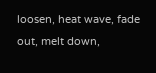loosen, heat wave, fade out, melt down,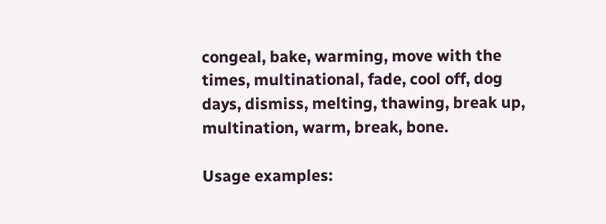congeal, bake, warming, move with the times, multinational, fade, cool off, dog days, dismiss, melting, thawing, break up, multination, warm, break, bone.

Usage examples: